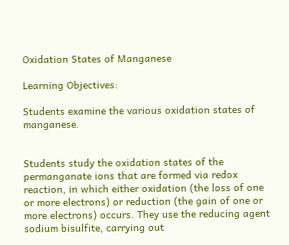Oxidation States of Manganese

Learning Objectives:

Students examine the various oxidation states of manganese.


Students study the oxidation states of the permanganate ions that are formed via redox reaction, in which either oxidation (the loss of one or more electrons) or reduction (the gain of one or more electrons) occurs. They use the reducing agent sodium bisulfite, carrying out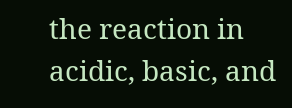the reaction in acidic, basic, and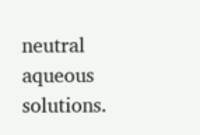neutral aqueous solutions.